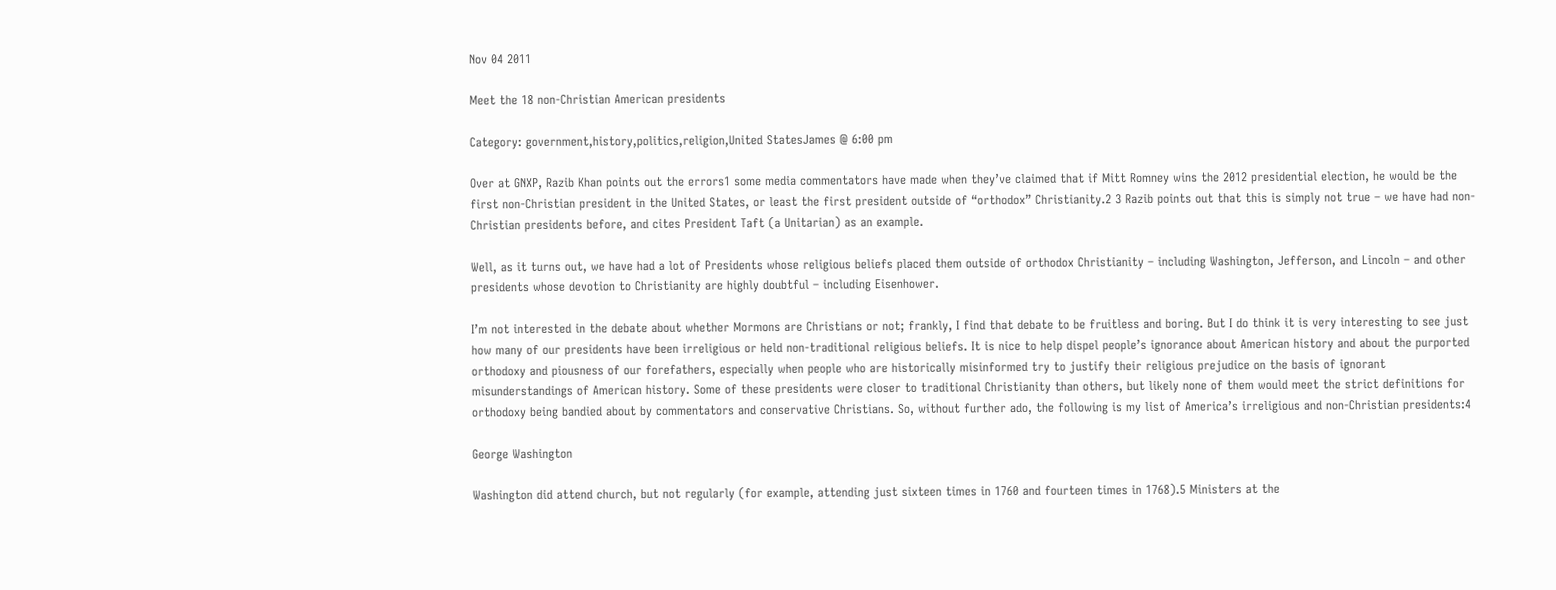Nov 04 2011

Meet the 18 non-Christian American presidents

Category: government,history,politics,religion,United StatesJames @ 6:00 pm

Over at GNXP, Razib Khan points out the errors1 some media commentators have made when they’ve claimed that if Mitt Romney wins the 2012 presidential election, he would be the first non-Christian president in the United States, or least the first president outside of “orthodox” Christianity.2 3 Razib points out that this is simply not true – we have had non-Christian presidents before, and cites President Taft (a Unitarian) as an example.

Well, as it turns out, we have had a lot of Presidents whose religious beliefs placed them outside of orthodox Christianity – including Washington, Jefferson, and Lincoln – and other presidents whose devotion to Christianity are highly doubtful – including Eisenhower.

I’m not interested in the debate about whether Mormons are Christians or not; frankly, I find that debate to be fruitless and boring. But I do think it is very interesting to see just how many of our presidents have been irreligious or held non-traditional religious beliefs. It is nice to help dispel people’s ignorance about American history and about the purported orthodoxy and piousness of our forefathers, especially when people who are historically misinformed try to justify their religious prejudice on the basis of ignorant misunderstandings of American history. Some of these presidents were closer to traditional Christianity than others, but likely none of them would meet the strict definitions for orthodoxy being bandied about by commentators and conservative Christians. So, without further ado, the following is my list of America’s irreligious and non-Christian presidents:4

George Washington

Washington did attend church, but not regularly (for example, attending just sixteen times in 1760 and fourteen times in 1768).5 Ministers at the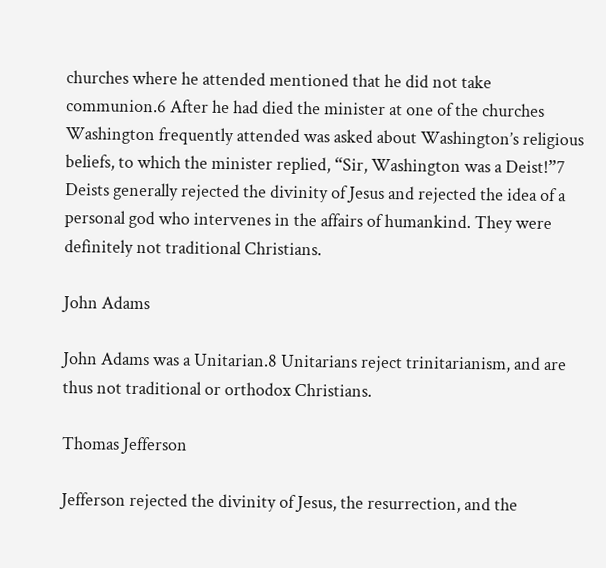churches where he attended mentioned that he did not take communion.6 After he had died the minister at one of the churches Washington frequently attended was asked about Washington’s religious beliefs, to which the minister replied, “Sir, Washington was a Deist!”7 Deists generally rejected the divinity of Jesus and rejected the idea of a personal god who intervenes in the affairs of humankind. They were definitely not traditional Christians.

John Adams

John Adams was a Unitarian.8 Unitarians reject trinitarianism, and are thus not traditional or orthodox Christians.

Thomas Jefferson

Jefferson rejected the divinity of Jesus, the resurrection, and the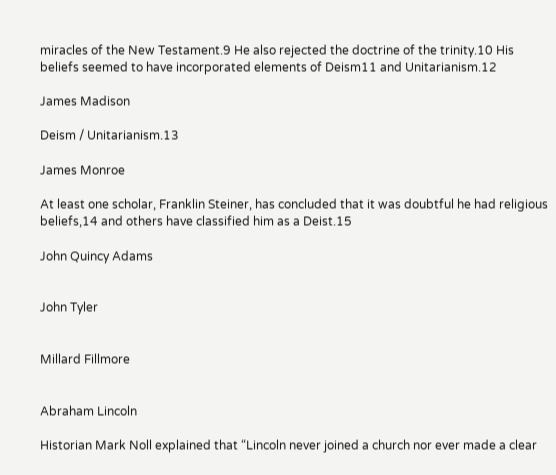miracles of the New Testament.9 He also rejected the doctrine of the trinity.10 His beliefs seemed to have incorporated elements of Deism11 and Unitarianism.12

James Madison

Deism / Unitarianism.13

James Monroe

At least one scholar, Franklin Steiner, has concluded that it was doubtful he had religious beliefs,14 and others have classified him as a Deist.15

John Quincy Adams


John Tyler


Millard Fillmore


Abraham Lincoln

Historian Mark Noll explained that “Lincoln never joined a church nor ever made a clear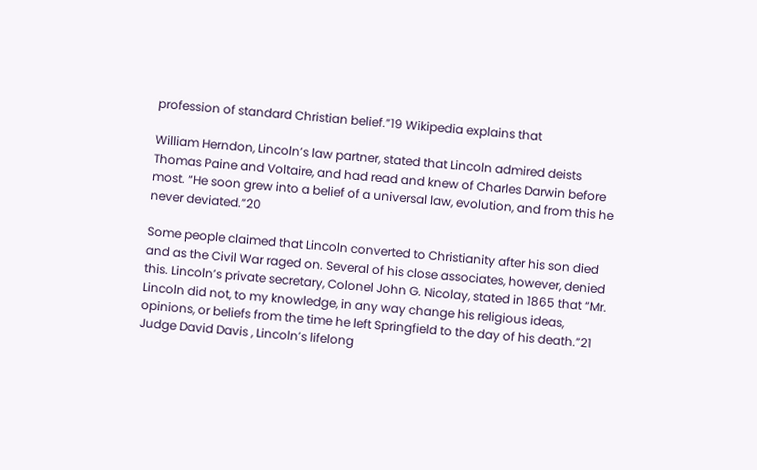profession of standard Christian belief.”19 Wikipedia explains that

William Herndon, Lincoln’s law partner, stated that Lincoln admired deists Thomas Paine and Voltaire, and had read and knew of Charles Darwin before most. “He soon grew into a belief of a universal law, evolution, and from this he never deviated.”20

Some people claimed that Lincoln converted to Christianity after his son died and as the Civil War raged on. Several of his close associates, however, denied this. Lincoln’s private secretary, Colonel John G. Nicolay, stated in 1865 that “Mr. Lincoln did not, to my knowledge, in any way change his religious ideas, opinions, or beliefs from the time he left Springfield to the day of his death.”21 Judge David Davis , Lincoln’s lifelong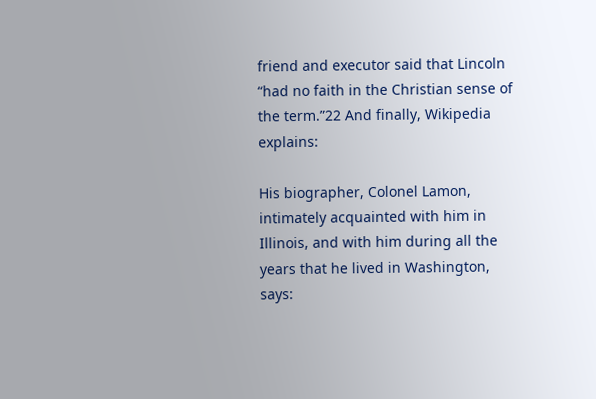friend and executor said that Lincoln “had no faith in the Christian sense of the term.”22 And finally, Wikipedia explains:

His biographer, Colonel Lamon, intimately acquainted with him in Illinois, and with him during all the years that he lived in Washington, says: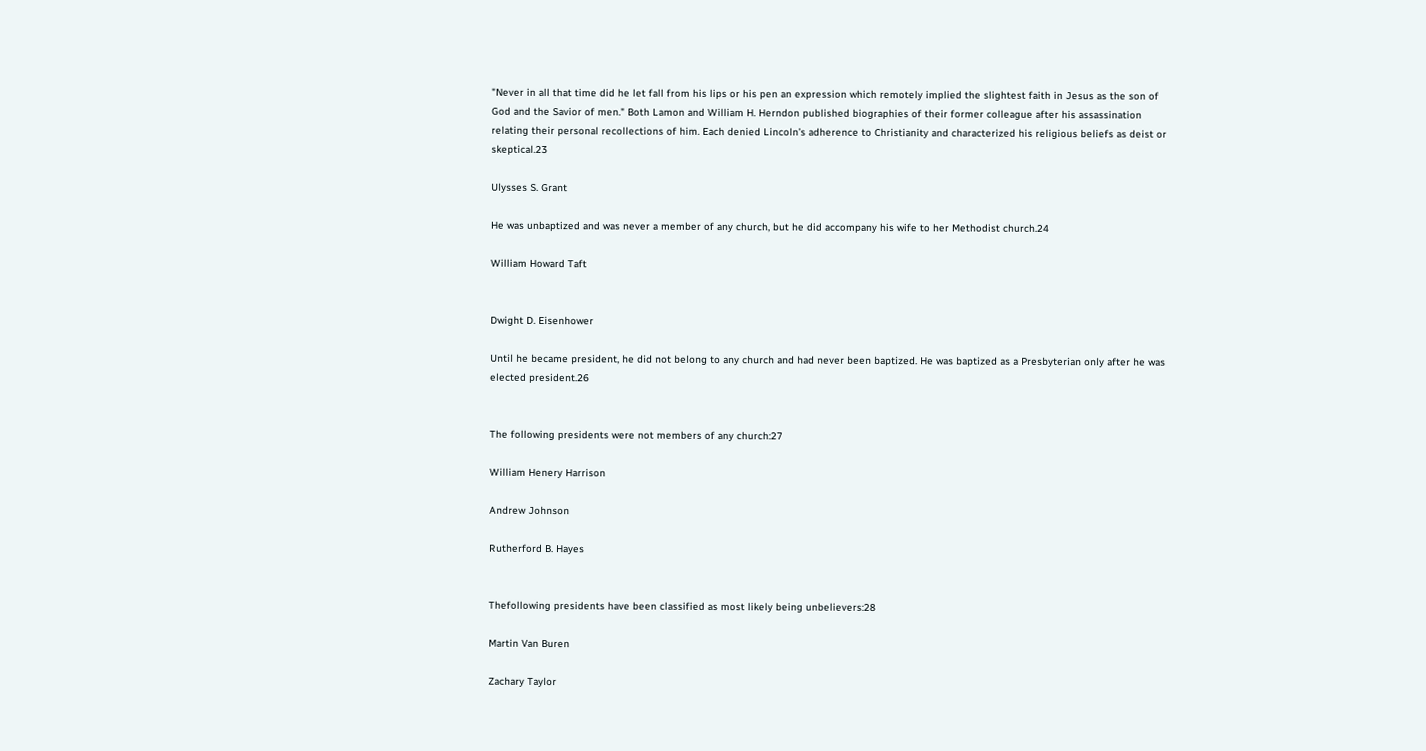"Never in all that time did he let fall from his lips or his pen an expression which remotely implied the slightest faith in Jesus as the son of God and the Savior of men." Both Lamon and William H. Herndon published biographies of their former colleague after his assassination relating their personal recollections of him. Each denied Lincoln’s adherence to Christianity and characterized his religious beliefs as deist or skeptical.23

Ulysses S. Grant

He was unbaptized and was never a member of any church, but he did accompany his wife to her Methodist church.24

William Howard Taft


Dwight D. Eisenhower

Until he became president, he did not belong to any church and had never been baptized. He was baptized as a Presbyterian only after he was elected president.26


The following presidents were not members of any church:27

William Henery Harrison

Andrew Johnson

Rutherford B. Hayes


Thefollowing presidents have been classified as most likely being unbelievers:28

Martin Van Buren

Zachary Taylor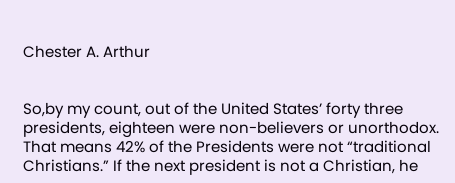Chester A. Arthur


So,by my count, out of the United States’ forty three presidents, eighteen were non-believers or unorthodox. That means 42% of the Presidents were not “traditional Christians.” If the next president is not a Christian, he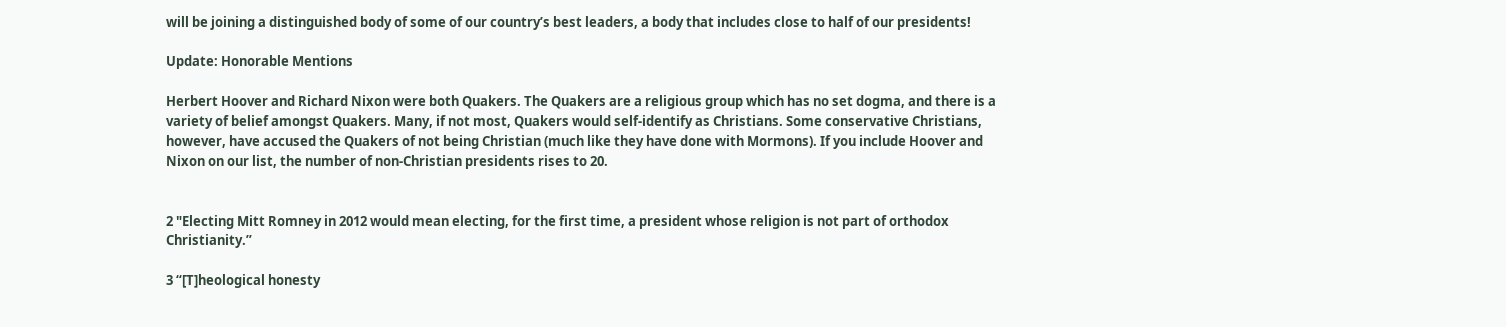will be joining a distinguished body of some of our country’s best leaders, a body that includes close to half of our presidents!

Update: Honorable Mentions

Herbert Hoover and Richard Nixon were both Quakers. The Quakers are a religious group which has no set dogma, and there is a variety of belief amongst Quakers. Many, if not most, Quakers would self-identify as Christians. Some conservative Christians, however, have accused the Quakers of not being Christian (much like they have done with Mormons). If you include Hoover and Nixon on our list, the number of non-Christian presidents rises to 20.


2 "Electing Mitt Romney in 2012 would mean electing, for the first time, a president whose religion is not part of orthodox Christianity.”

3 “[T]heological honesty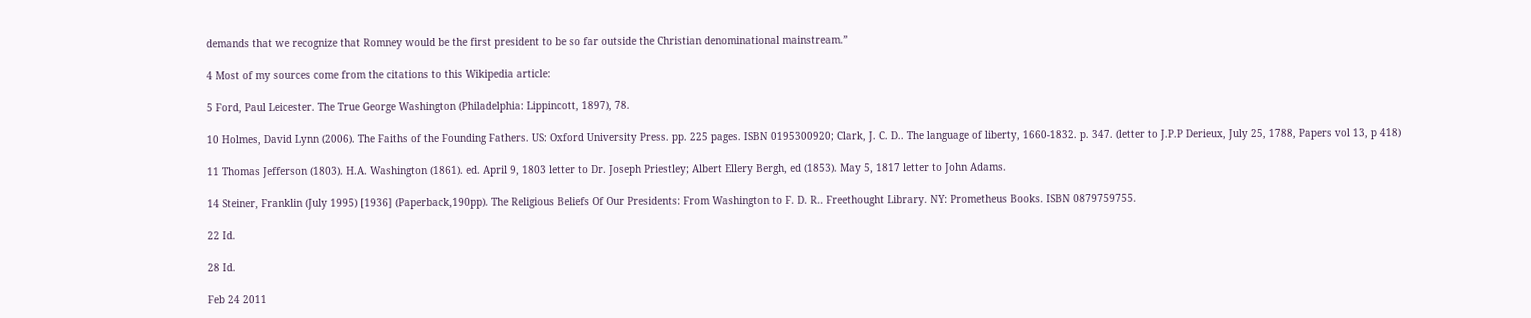demands that we recognize that Romney would be the first president to be so far outside the Christian denominational mainstream.”

4 Most of my sources come from the citations to this Wikipedia article:

5 Ford, Paul Leicester. The True George Washington (Philadelphia: Lippincott, 1897), 78.

10 Holmes, David Lynn (2006). The Faiths of the Founding Fathers. US: Oxford University Press. pp. 225 pages. ISBN 0195300920; Clark, J. C. D.. The language of liberty, 1660-1832. p. 347. (letter to J.P.P Derieux, July 25, 1788, Papers vol 13, p 418)

11 Thomas Jefferson (1803). H.A. Washington (1861). ed. April 9, 1803 letter to Dr. Joseph Priestley; Albert Ellery Bergh, ed (1853). May 5, 1817 letter to John Adams.

14 Steiner, Franklin (July 1995) [1936] (Paperback,190pp). The Religious Beliefs Of Our Presidents: From Washington to F. D. R.. Freethought Library. NY: Prometheus Books. ISBN 0879759755.

22 Id.

28 Id.

Feb 24 2011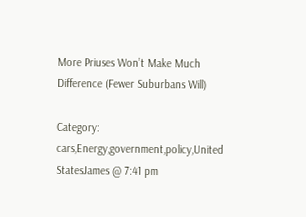More Priuses Won’t Make Much Difference (Fewer Suburbans Will)

Category: cars,Energy,government,policy,United StatesJames @ 7:41 pm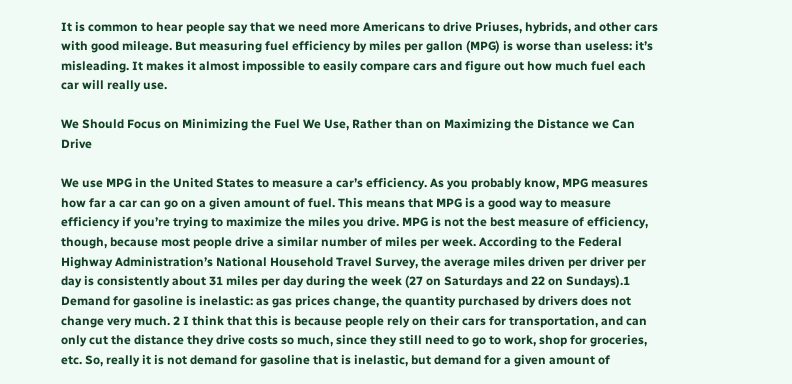It is common to hear people say that we need more Americans to drive Priuses, hybrids, and other cars with good mileage. But measuring fuel efficiency by miles per gallon (MPG) is worse than useless: it’s misleading. It makes it almost impossible to easily compare cars and figure out how much fuel each car will really use.

We Should Focus on Minimizing the Fuel We Use, Rather than on Maximizing the Distance we Can Drive

We use MPG in the United States to measure a car’s efficiency. As you probably know, MPG measures how far a car can go on a given amount of fuel. This means that MPG is a good way to measure efficiency if you’re trying to maximize the miles you drive. MPG is not the best measure of efficiency, though, because most people drive a similar number of miles per week. According to the Federal Highway Administration’s National Household Travel Survey, the average miles driven per driver per day is consistently about 31 miles per day during the week (27 on Saturdays and 22 on Sundays).1 Demand for gasoline is inelastic: as gas prices change, the quantity purchased by drivers does not change very much. 2 I think that this is because people rely on their cars for transportation, and can only cut the distance they drive costs so much, since they still need to go to work, shop for groceries, etc. So, really it is not demand for gasoline that is inelastic, but demand for a given amount of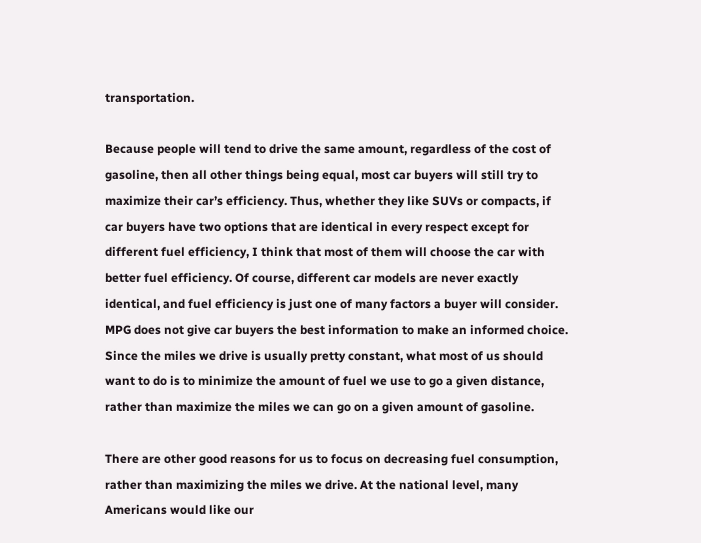transportation.

Because people will tend to drive the same amount, regardless of the cost of gasoline, then all other things being equal, most car buyers will still try to maximize their car’s efficiency. Thus, whether they like SUVs or compacts, if car buyers have two options that are identical in every respect except for different fuel efficiency, I think that most of them will choose the car with better fuel efficiency. Of course, different car models are never exactly identical, and fuel efficiency is just one of many factors a buyer will consider. MPG does not give car buyers the best information to make an informed choice. Since the miles we drive is usually pretty constant, what most of us should want to do is to minimize the amount of fuel we use to go a given distance, rather than maximize the miles we can go on a given amount of gasoline.

There are other good reasons for us to focus on decreasing fuel consumption, rather than maximizing the miles we drive. At the national level, many Americans would like our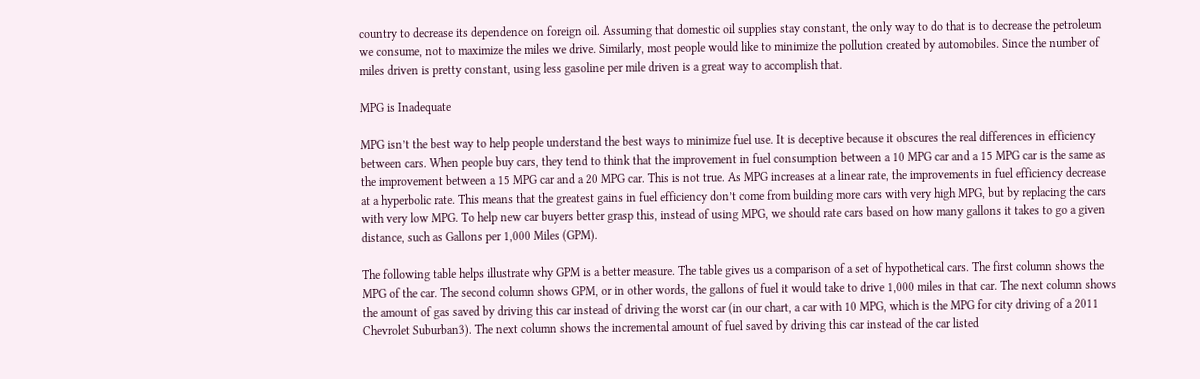country to decrease its dependence on foreign oil. Assuming that domestic oil supplies stay constant, the only way to do that is to decrease the petroleum we consume, not to maximize the miles we drive. Similarly, most people would like to minimize the pollution created by automobiles. Since the number of miles driven is pretty constant, using less gasoline per mile driven is a great way to accomplish that.

MPG is Inadequate

MPG isn’t the best way to help people understand the best ways to minimize fuel use. It is deceptive because it obscures the real differences in efficiency between cars. When people buy cars, they tend to think that the improvement in fuel consumption between a 10 MPG car and a 15 MPG car is the same as the improvement between a 15 MPG car and a 20 MPG car. This is not true. As MPG increases at a linear rate, the improvements in fuel efficiency decrease at a hyperbolic rate. This means that the greatest gains in fuel efficiency don’t come from building more cars with very high MPG, but by replacing the cars with very low MPG. To help new car buyers better grasp this, instead of using MPG, we should rate cars based on how many gallons it takes to go a given distance, such as Gallons per 1,000 Miles (GPM).

The following table helps illustrate why GPM is a better measure. The table gives us a comparison of a set of hypothetical cars. The first column shows the MPG of the car. The second column shows GPM, or in other words, the gallons of fuel it would take to drive 1,000 miles in that car. The next column shows the amount of gas saved by driving this car instead of driving the worst car (in our chart, a car with 10 MPG, which is the MPG for city driving of a 2011 Chevrolet Suburban3). The next column shows the incremental amount of fuel saved by driving this car instead of the car listed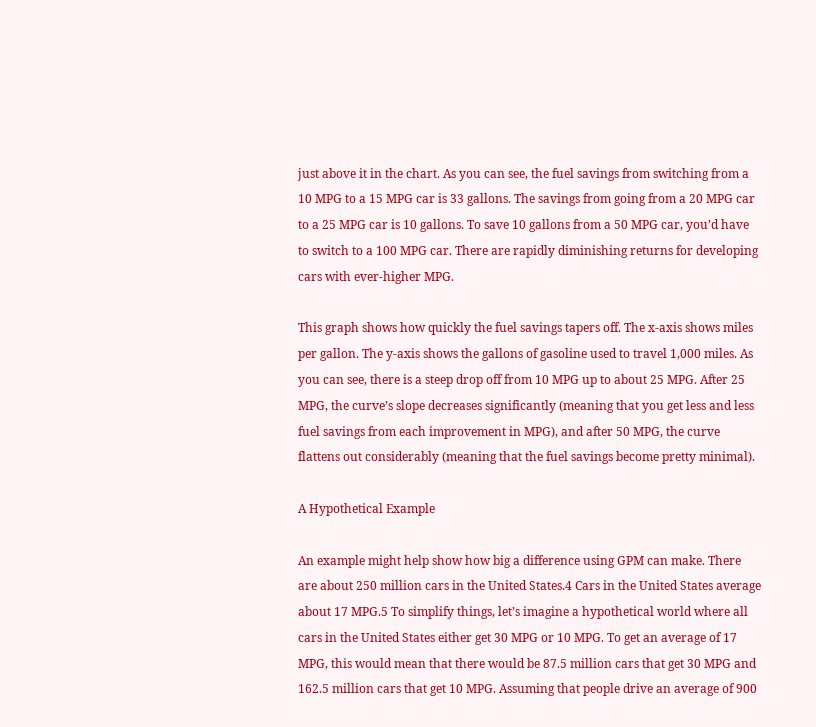just above it in the chart. As you can see, the fuel savings from switching from a 10 MPG to a 15 MPG car is 33 gallons. The savings from going from a 20 MPG car to a 25 MPG car is 10 gallons. To save 10 gallons from a 50 MPG car, you’d have to switch to a 100 MPG car. There are rapidly diminishing returns for developing cars with ever-higher MPG.

This graph shows how quickly the fuel savings tapers off. The x-axis shows miles per gallon. The y-axis shows the gallons of gasoline used to travel 1,000 miles. As you can see, there is a steep drop off from 10 MPG up to about 25 MPG. After 25 MPG, the curve’s slope decreases significantly (meaning that you get less and less fuel savings from each improvement in MPG), and after 50 MPG, the curve flattens out considerably (meaning that the fuel savings become pretty minimal).

A Hypothetical Example

An example might help show how big a difference using GPM can make. There are about 250 million cars in the United States.4 Cars in the United States average about 17 MPG.5 To simplify things, let’s imagine a hypothetical world where all cars in the United States either get 30 MPG or 10 MPG. To get an average of 17 MPG, this would mean that there would be 87.5 million cars that get 30 MPG and 162.5 million cars that get 10 MPG. Assuming that people drive an average of 900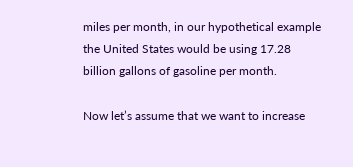miles per month, in our hypothetical example the United States would be using 17.28 billion gallons of gasoline per month.

Now let’s assume that we want to increase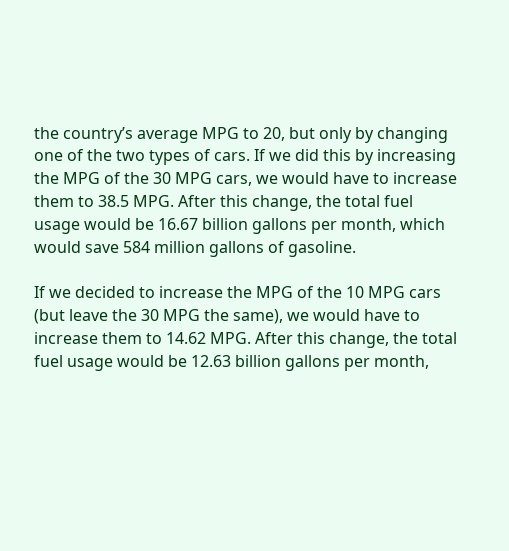the country’s average MPG to 20, but only by changing one of the two types of cars. If we did this by increasing the MPG of the 30 MPG cars, we would have to increase them to 38.5 MPG. After this change, the total fuel usage would be 16.67 billion gallons per month, which would save 584 million gallons of gasoline.

If we decided to increase the MPG of the 10 MPG cars (but leave the 30 MPG the same), we would have to increase them to 14.62 MPG. After this change, the total fuel usage would be 12.63 billion gallons per month,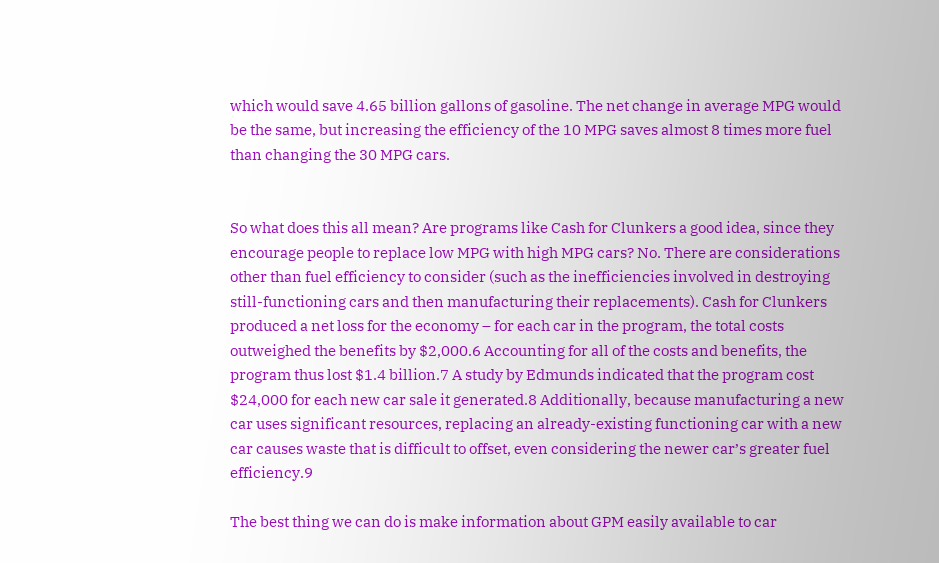which would save 4.65 billion gallons of gasoline. The net change in average MPG would be the same, but increasing the efficiency of the 10 MPG saves almost 8 times more fuel than changing the 30 MPG cars.


So what does this all mean? Are programs like Cash for Clunkers a good idea, since they encourage people to replace low MPG with high MPG cars? No. There are considerations other than fuel efficiency to consider (such as the inefficiencies involved in destroying still-functioning cars and then manufacturing their replacements). Cash for Clunkers produced a net loss for the economy – for each car in the program, the total costs outweighed the benefits by $2,000.6 Accounting for all of the costs and benefits, the program thus lost $1.4 billion.7 A study by Edmunds indicated that the program cost $24,000 for each new car sale it generated.8 Additionally, because manufacturing a new car uses significant resources, replacing an already-existing functioning car with a new car causes waste that is difficult to offset, even considering the newer car’s greater fuel efficiency.9

The best thing we can do is make information about GPM easily available to car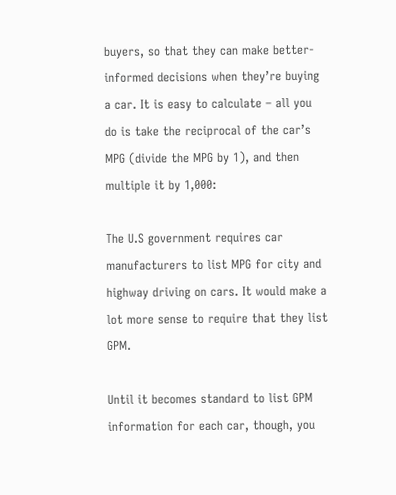buyers, so that they can make better-informed decisions when they’re buying a car. It is easy to calculate – all you do is take the reciprocal of the car’s MPG (divide the MPG by 1), and then multiple it by 1,000:

The U.S government requires car manufacturers to list MPG for city and highway driving on cars. It would make a lot more sense to require that they list GPM.

Until it becomes standard to list GPM information for each car, though, you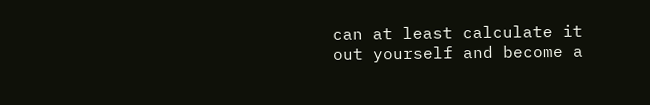can at least calculate it out yourself and become a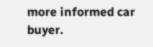more informed car buyer.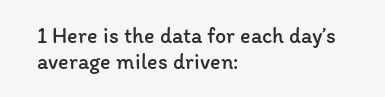1 Here is the data for each day’s average miles driven: